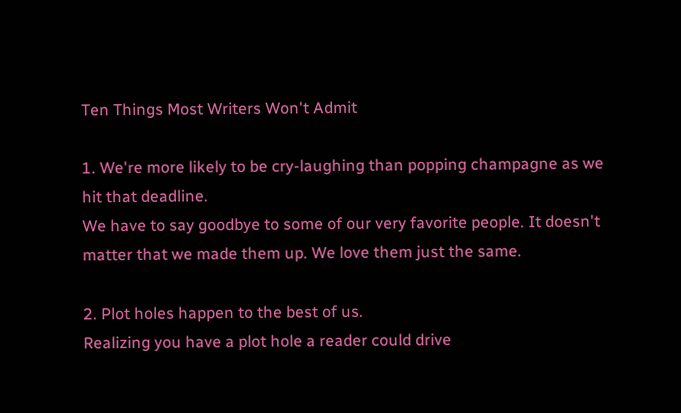Ten Things Most Writers Won't Admit

1. We're more likely to be cry-laughing than popping champagne as we hit that deadline.
We have to say goodbye to some of our very favorite people. It doesn't matter that we made them up. We love them just the same.

2. Plot holes happen to the best of us.
Realizing you have a plot hole a reader could drive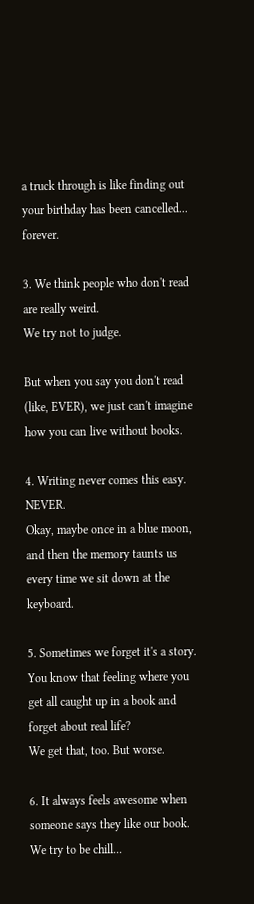a truck through is like finding out your birthday has been cancelled... forever.

3. We think people who don't read are really weird.
We try not to judge.

But when you say you don't read (like, EVER), we just can't imagine how you can live without books.

4. Writing never comes this easy. NEVER.
Okay, maybe once in a blue moon, and then the memory taunts us every time we sit down at the keyboard.

5. Sometimes we forget it's a story.
You know that feeling where you get all caught up in a book and forget about real life?
We get that, too. But worse.

6. It always feels awesome when someone says they like our book.
We try to be chill...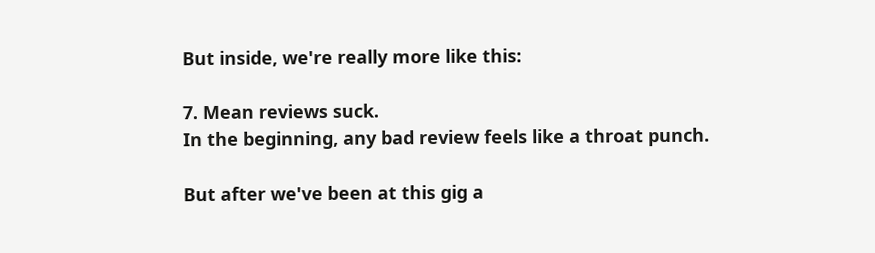But inside, we're really more like this:

7. Mean reviews suck.
In the beginning, any bad review feels like a throat punch.

But after we've been at this gig a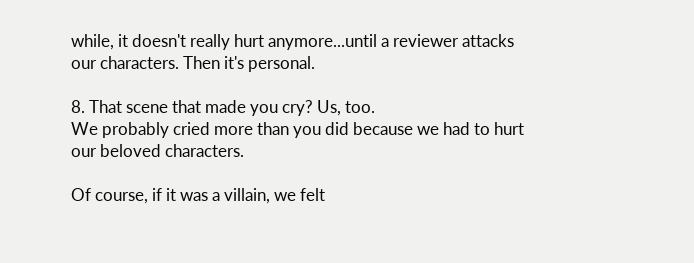while, it doesn't really hurt anymore...until a reviewer attacks our characters. Then it's personal.

8. That scene that made you cry? Us, too.
We probably cried more than you did because we had to hurt our beloved characters.

Of course, if it was a villain, we felt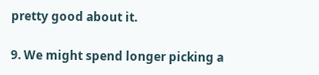pretty good about it.

9. We might spend longer picking a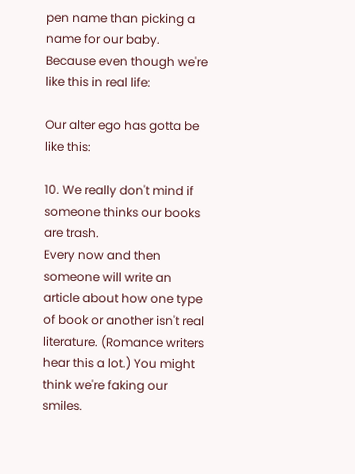pen name than picking a name for our baby.
Because even though we're like this in real life:

Our alter ego has gotta be like this:

10. We really don't mind if someone thinks our books are trash.
Every now and then someone will write an article about how one type of book or another isn't real literature. (Romance writers hear this a lot.) You might think we're faking our smiles.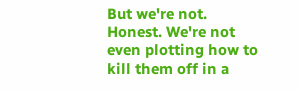But we're not. Honest. We're not even plotting how to kill them off in a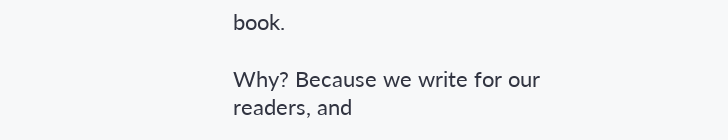book.

Why? Because we write for our readers, and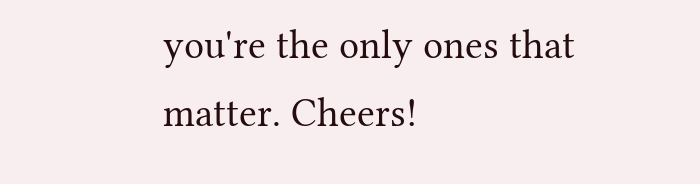you're the only ones that matter. Cheers!